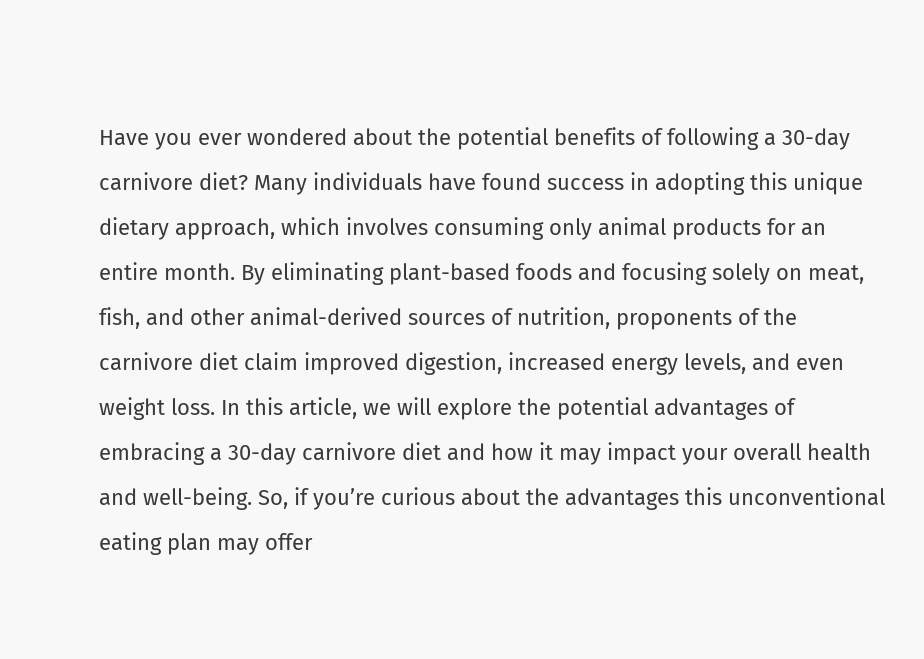Have you ever wondered about the potential benefits of following a 30-day carnivore diet? Many individuals have found success in adopting this unique dietary approach, which involves consuming only animal products for an entire month. By eliminating plant-based foods and focusing solely on meat, fish, and other animal-derived sources of nutrition, proponents of the carnivore diet claim improved digestion, increased energy levels, and even weight loss. In this article, we will explore the potential advantages of embracing a 30-day carnivore diet and how it may impact your overall health and well-being. So, if you’re curious about the advantages this unconventional eating plan may offer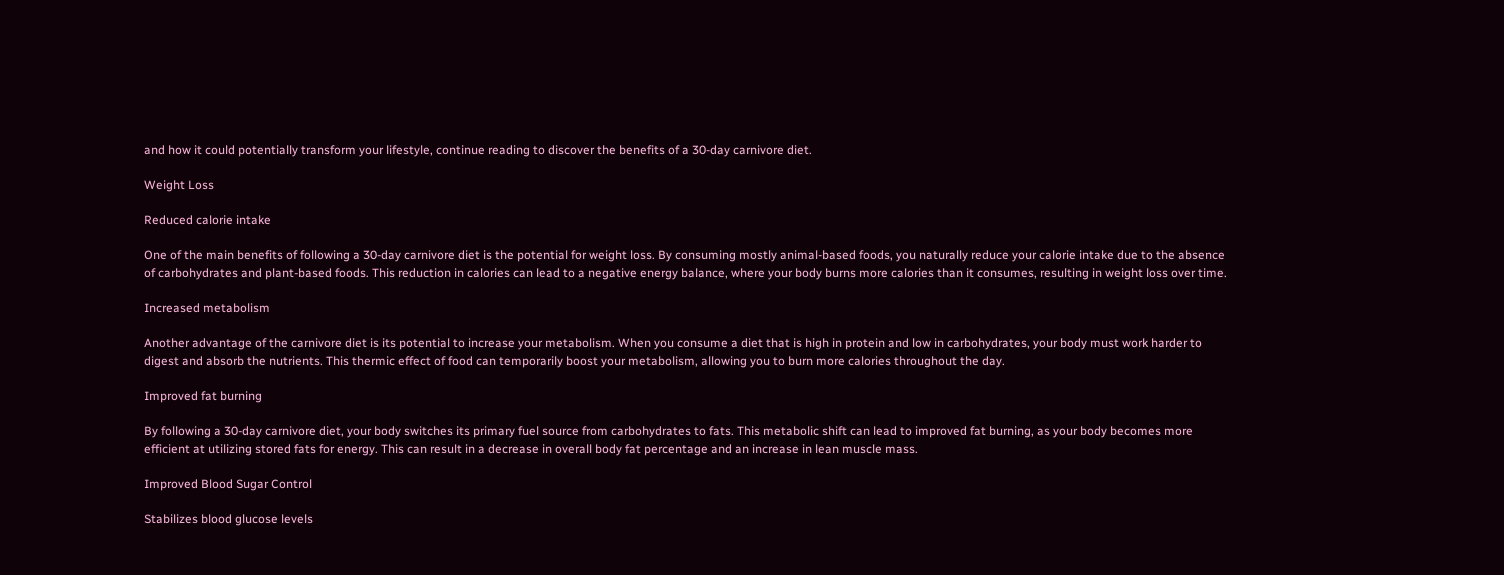and how it could potentially transform your lifestyle, continue reading to discover the benefits of a 30-day carnivore diet.

Weight Loss

Reduced calorie intake

One of the main benefits of following a 30-day carnivore diet is the potential for weight loss. By consuming mostly animal-based foods, you naturally reduce your calorie intake due to the absence of carbohydrates and plant-based foods. This reduction in calories can lead to a negative energy balance, where your body burns more calories than it consumes, resulting in weight loss over time.

Increased metabolism

Another advantage of the carnivore diet is its potential to increase your metabolism. When you consume a diet that is high in protein and low in carbohydrates, your body must work harder to digest and absorb the nutrients. This thermic effect of food can temporarily boost your metabolism, allowing you to burn more calories throughout the day.

Improved fat burning

By following a 30-day carnivore diet, your body switches its primary fuel source from carbohydrates to fats. This metabolic shift can lead to improved fat burning, as your body becomes more efficient at utilizing stored fats for energy. This can result in a decrease in overall body fat percentage and an increase in lean muscle mass.

Improved Blood Sugar Control

Stabilizes blood glucose levels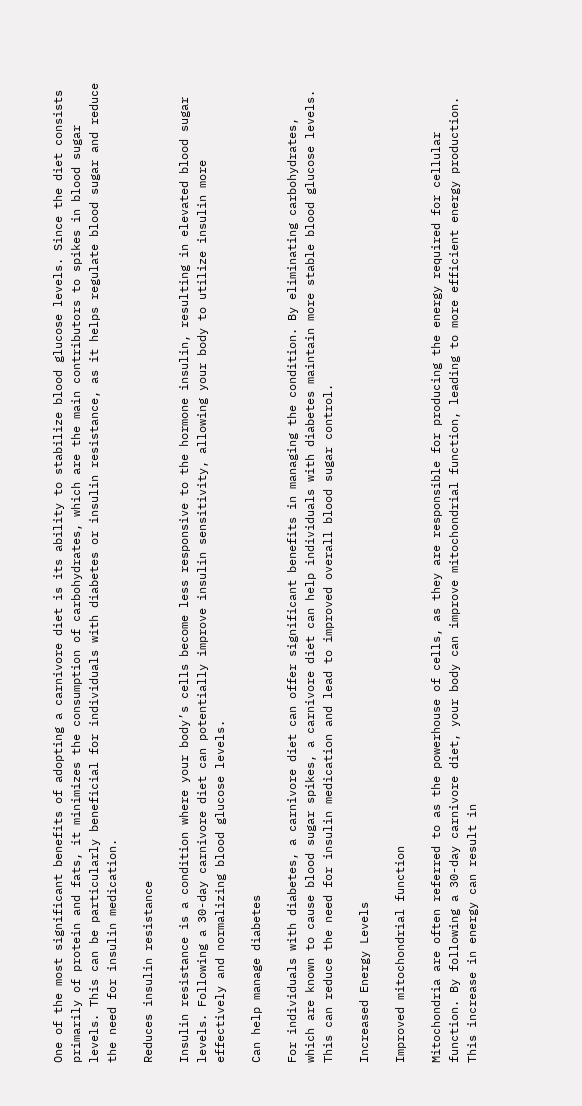One of the most significant benefits of adopting a carnivore diet is its ability to stabilize blood glucose levels. Since the diet consists primarily of protein and fats, it minimizes the consumption of carbohydrates, which are the main contributors to spikes in blood sugar levels. This can be particularly beneficial for individuals with diabetes or insulin resistance, as it helps regulate blood sugar and reduce the need for insulin medication.

Reduces insulin resistance

Insulin resistance is a condition where your body’s cells become less responsive to the hormone insulin, resulting in elevated blood sugar levels. Following a 30-day carnivore diet can potentially improve insulin sensitivity, allowing your body to utilize insulin more effectively and normalizing blood glucose levels.

Can help manage diabetes

For individuals with diabetes, a carnivore diet can offer significant benefits in managing the condition. By eliminating carbohydrates, which are known to cause blood sugar spikes, a carnivore diet can help individuals with diabetes maintain more stable blood glucose levels. This can reduce the need for insulin medication and lead to improved overall blood sugar control.

Increased Energy Levels

Improved mitochondrial function

Mitochondria are often referred to as the powerhouse of cells, as they are responsible for producing the energy required for cellular function. By following a 30-day carnivore diet, your body can improve mitochondrial function, leading to more efficient energy production. This increase in energy can result in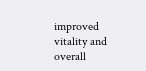improved vitality and overall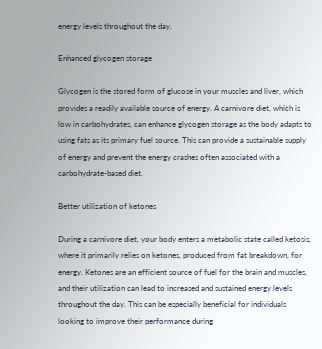energy levels throughout the day.

Enhanced glycogen storage

Glycogen is the stored form of glucose in your muscles and liver, which provides a readily available source of energy. A carnivore diet, which is low in carbohydrates, can enhance glycogen storage as the body adapts to using fats as its primary fuel source. This can provide a sustainable supply of energy and prevent the energy crashes often associated with a carbohydrate-based diet.

Better utilization of ketones

During a carnivore diet, your body enters a metabolic state called ketosis, where it primarily relies on ketones, produced from fat breakdown, for energy. Ketones are an efficient source of fuel for the brain and muscles, and their utilization can lead to increased and sustained energy levels throughout the day. This can be especially beneficial for individuals looking to improve their performance during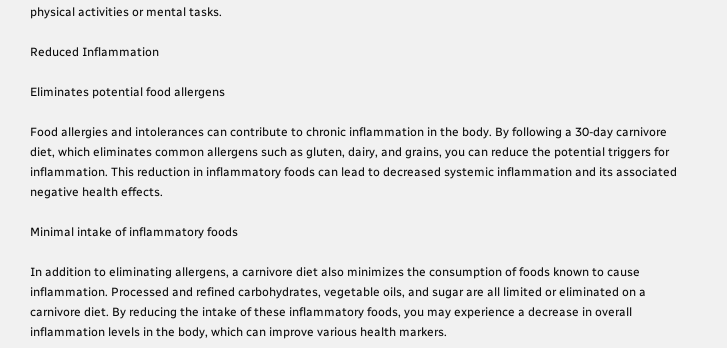physical activities or mental tasks.

Reduced Inflammation

Eliminates potential food allergens

Food allergies and intolerances can contribute to chronic inflammation in the body. By following a 30-day carnivore diet, which eliminates common allergens such as gluten, dairy, and grains, you can reduce the potential triggers for inflammation. This reduction in inflammatory foods can lead to decreased systemic inflammation and its associated negative health effects.

Minimal intake of inflammatory foods

In addition to eliminating allergens, a carnivore diet also minimizes the consumption of foods known to cause inflammation. Processed and refined carbohydrates, vegetable oils, and sugar are all limited or eliminated on a carnivore diet. By reducing the intake of these inflammatory foods, you may experience a decrease in overall inflammation levels in the body, which can improve various health markers.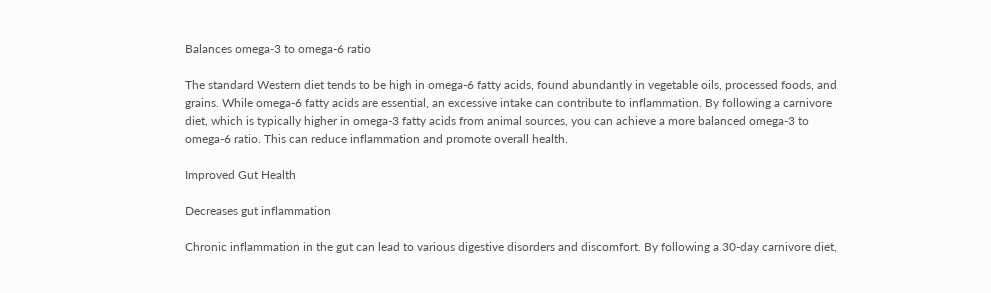Balances omega-3 to omega-6 ratio

The standard Western diet tends to be high in omega-6 fatty acids, found abundantly in vegetable oils, processed foods, and grains. While omega-6 fatty acids are essential, an excessive intake can contribute to inflammation. By following a carnivore diet, which is typically higher in omega-3 fatty acids from animal sources, you can achieve a more balanced omega-3 to omega-6 ratio. This can reduce inflammation and promote overall health.

Improved Gut Health

Decreases gut inflammation

Chronic inflammation in the gut can lead to various digestive disorders and discomfort. By following a 30-day carnivore diet,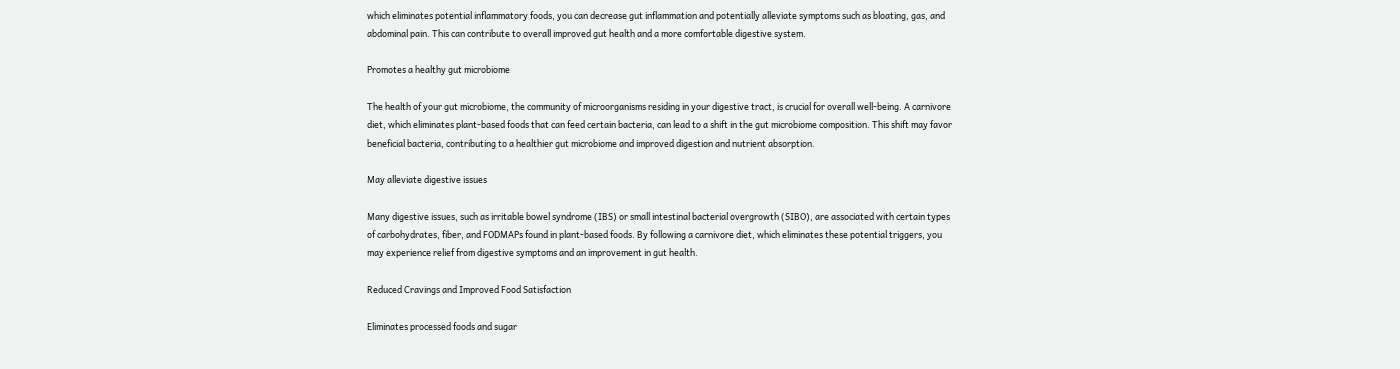which eliminates potential inflammatory foods, you can decrease gut inflammation and potentially alleviate symptoms such as bloating, gas, and abdominal pain. This can contribute to overall improved gut health and a more comfortable digestive system.

Promotes a healthy gut microbiome

The health of your gut microbiome, the community of microorganisms residing in your digestive tract, is crucial for overall well-being. A carnivore diet, which eliminates plant-based foods that can feed certain bacteria, can lead to a shift in the gut microbiome composition. This shift may favor beneficial bacteria, contributing to a healthier gut microbiome and improved digestion and nutrient absorption.

May alleviate digestive issues

Many digestive issues, such as irritable bowel syndrome (IBS) or small intestinal bacterial overgrowth (SIBO), are associated with certain types of carbohydrates, fiber, and FODMAPs found in plant-based foods. By following a carnivore diet, which eliminates these potential triggers, you may experience relief from digestive symptoms and an improvement in gut health.

Reduced Cravings and Improved Food Satisfaction

Eliminates processed foods and sugar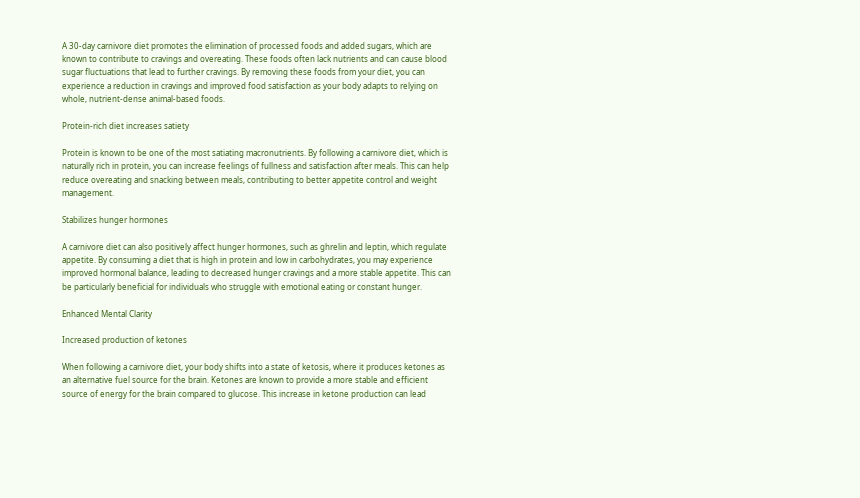A 30-day carnivore diet promotes the elimination of processed foods and added sugars, which are known to contribute to cravings and overeating. These foods often lack nutrients and can cause blood sugar fluctuations that lead to further cravings. By removing these foods from your diet, you can experience a reduction in cravings and improved food satisfaction as your body adapts to relying on whole, nutrient-dense animal-based foods.

Protein-rich diet increases satiety

Protein is known to be one of the most satiating macronutrients. By following a carnivore diet, which is naturally rich in protein, you can increase feelings of fullness and satisfaction after meals. This can help reduce overeating and snacking between meals, contributing to better appetite control and weight management.

Stabilizes hunger hormones

A carnivore diet can also positively affect hunger hormones, such as ghrelin and leptin, which regulate appetite. By consuming a diet that is high in protein and low in carbohydrates, you may experience improved hormonal balance, leading to decreased hunger cravings and a more stable appetite. This can be particularly beneficial for individuals who struggle with emotional eating or constant hunger.

Enhanced Mental Clarity

Increased production of ketones

When following a carnivore diet, your body shifts into a state of ketosis, where it produces ketones as an alternative fuel source for the brain. Ketones are known to provide a more stable and efficient source of energy for the brain compared to glucose. This increase in ketone production can lead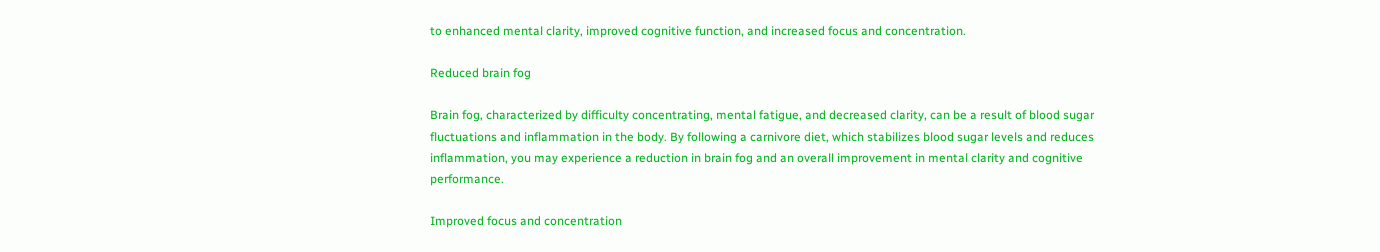to enhanced mental clarity, improved cognitive function, and increased focus and concentration.

Reduced brain fog

Brain fog, characterized by difficulty concentrating, mental fatigue, and decreased clarity, can be a result of blood sugar fluctuations and inflammation in the body. By following a carnivore diet, which stabilizes blood sugar levels and reduces inflammation, you may experience a reduction in brain fog and an overall improvement in mental clarity and cognitive performance.

Improved focus and concentration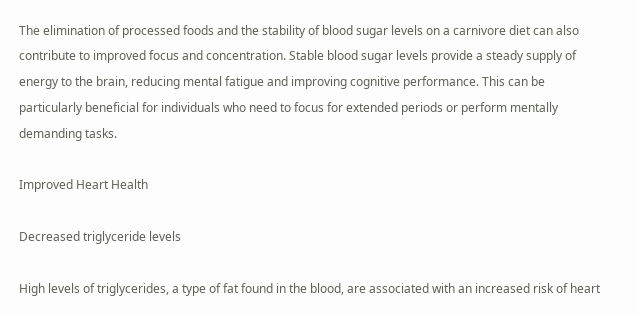The elimination of processed foods and the stability of blood sugar levels on a carnivore diet can also contribute to improved focus and concentration. Stable blood sugar levels provide a steady supply of energy to the brain, reducing mental fatigue and improving cognitive performance. This can be particularly beneficial for individuals who need to focus for extended periods or perform mentally demanding tasks.

Improved Heart Health

Decreased triglyceride levels

High levels of triglycerides, a type of fat found in the blood, are associated with an increased risk of heart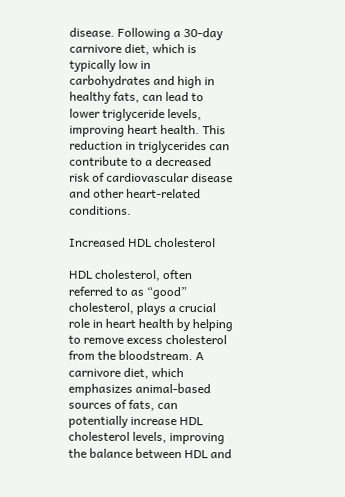disease. Following a 30-day carnivore diet, which is typically low in carbohydrates and high in healthy fats, can lead to lower triglyceride levels, improving heart health. This reduction in triglycerides can contribute to a decreased risk of cardiovascular disease and other heart-related conditions.

Increased HDL cholesterol

HDL cholesterol, often referred to as “good” cholesterol, plays a crucial role in heart health by helping to remove excess cholesterol from the bloodstream. A carnivore diet, which emphasizes animal-based sources of fats, can potentially increase HDL cholesterol levels, improving the balance between HDL and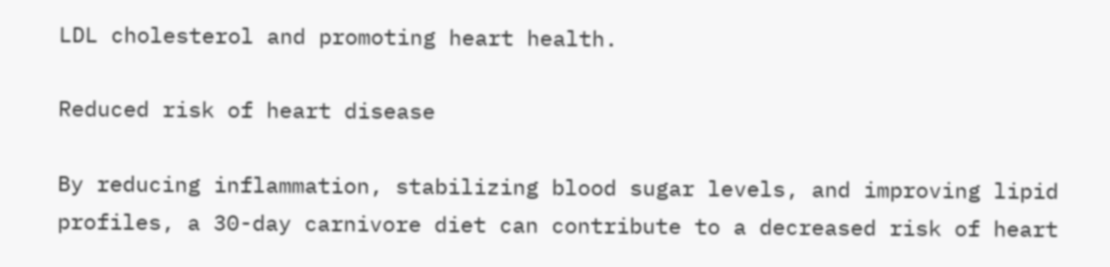LDL cholesterol and promoting heart health.

Reduced risk of heart disease

By reducing inflammation, stabilizing blood sugar levels, and improving lipid profiles, a 30-day carnivore diet can contribute to a decreased risk of heart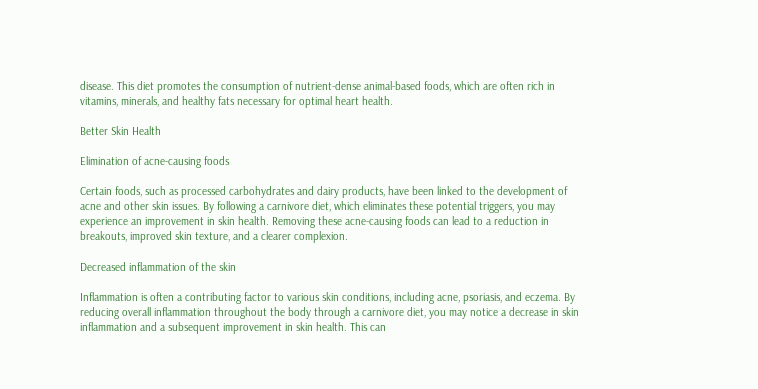disease. This diet promotes the consumption of nutrient-dense animal-based foods, which are often rich in vitamins, minerals, and healthy fats necessary for optimal heart health.

Better Skin Health

Elimination of acne-causing foods

Certain foods, such as processed carbohydrates and dairy products, have been linked to the development of acne and other skin issues. By following a carnivore diet, which eliminates these potential triggers, you may experience an improvement in skin health. Removing these acne-causing foods can lead to a reduction in breakouts, improved skin texture, and a clearer complexion.

Decreased inflammation of the skin

Inflammation is often a contributing factor to various skin conditions, including acne, psoriasis, and eczema. By reducing overall inflammation throughout the body through a carnivore diet, you may notice a decrease in skin inflammation and a subsequent improvement in skin health. This can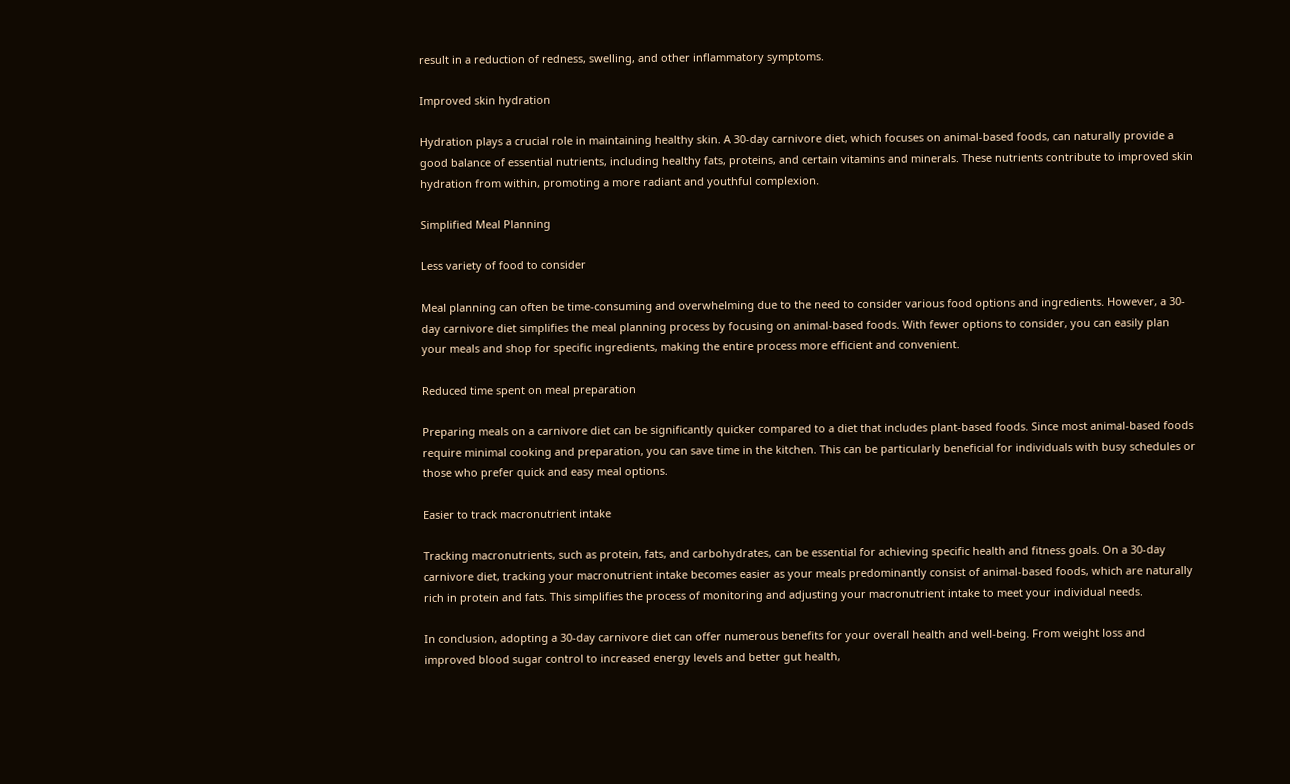result in a reduction of redness, swelling, and other inflammatory symptoms.

Improved skin hydration

Hydration plays a crucial role in maintaining healthy skin. A 30-day carnivore diet, which focuses on animal-based foods, can naturally provide a good balance of essential nutrients, including healthy fats, proteins, and certain vitamins and minerals. These nutrients contribute to improved skin hydration from within, promoting a more radiant and youthful complexion.

Simplified Meal Planning

Less variety of food to consider

Meal planning can often be time-consuming and overwhelming due to the need to consider various food options and ingredients. However, a 30-day carnivore diet simplifies the meal planning process by focusing on animal-based foods. With fewer options to consider, you can easily plan your meals and shop for specific ingredients, making the entire process more efficient and convenient.

Reduced time spent on meal preparation

Preparing meals on a carnivore diet can be significantly quicker compared to a diet that includes plant-based foods. Since most animal-based foods require minimal cooking and preparation, you can save time in the kitchen. This can be particularly beneficial for individuals with busy schedules or those who prefer quick and easy meal options.

Easier to track macronutrient intake

Tracking macronutrients, such as protein, fats, and carbohydrates, can be essential for achieving specific health and fitness goals. On a 30-day carnivore diet, tracking your macronutrient intake becomes easier as your meals predominantly consist of animal-based foods, which are naturally rich in protein and fats. This simplifies the process of monitoring and adjusting your macronutrient intake to meet your individual needs.

In conclusion, adopting a 30-day carnivore diet can offer numerous benefits for your overall health and well-being. From weight loss and improved blood sugar control to increased energy levels and better gut health,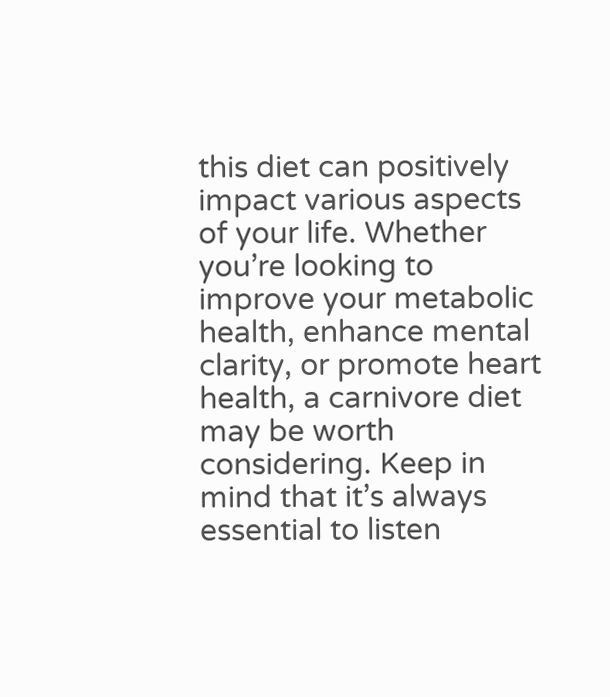this diet can positively impact various aspects of your life. Whether you’re looking to improve your metabolic health, enhance mental clarity, or promote heart health, a carnivore diet may be worth considering. Keep in mind that it’s always essential to listen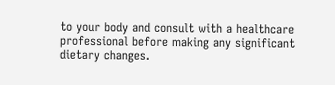to your body and consult with a healthcare professional before making any significant dietary changes.